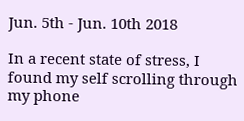Jun. 5th - Jun. 10th 2018

In a recent state of stress, I found my self scrolling through my phone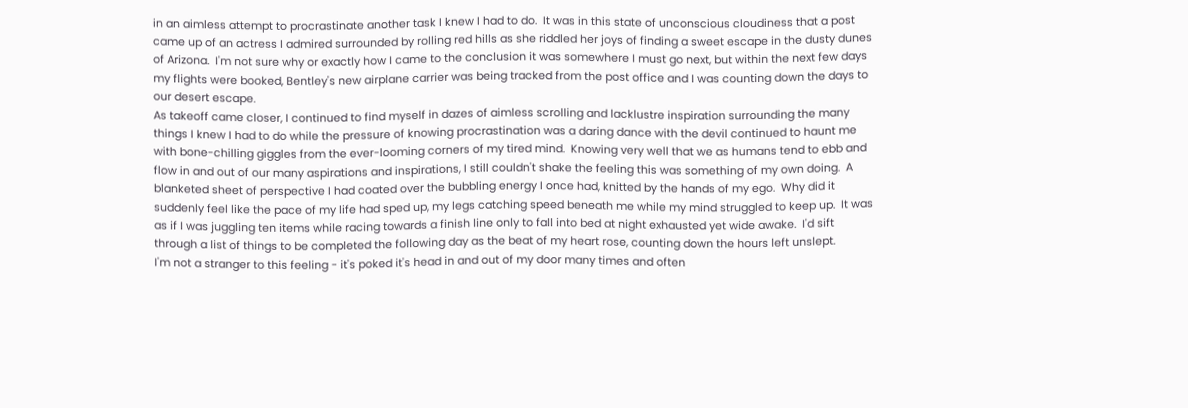in an aimless attempt to procrastinate another task I knew I had to do.  It was in this state of unconscious cloudiness that a post came up of an actress I admired surrounded by rolling red hills as she riddled her joys of finding a sweet escape in the dusty dunes of Arizona.  I'm not sure why or exactly how I came to the conclusion it was somewhere I must go next, but within the next few days my flights were booked, Bentley's new airplane carrier was being tracked from the post office and I was counting down the days to our desert escape.
As takeoff came closer, I continued to find myself in dazes of aimless scrolling and lacklustre inspiration surrounding the many things I knew I had to do while the pressure of knowing procrastination was a daring dance with the devil continued to haunt me with bone-chilling giggles from the ever-looming corners of my tired mind.  Knowing very well that we as humans tend to ebb and flow in and out of our many aspirations and inspirations, I still couldn't shake the feeling this was something of my own doing.  A blanketed sheet of perspective I had coated over the bubbling energy I once had, knitted by the hands of my ego.  Why did it suddenly feel like the pace of my life had sped up, my legs catching speed beneath me while my mind struggled to keep up.  It was as if I was juggling ten items while racing towards a finish line only to fall into bed at night exhausted yet wide awake.  I'd sift through a list of things to be completed the following day as the beat of my heart rose, counting down the hours left unslept.
I'm not a stranger to this feeling - it's poked it's head in and out of my door many times and often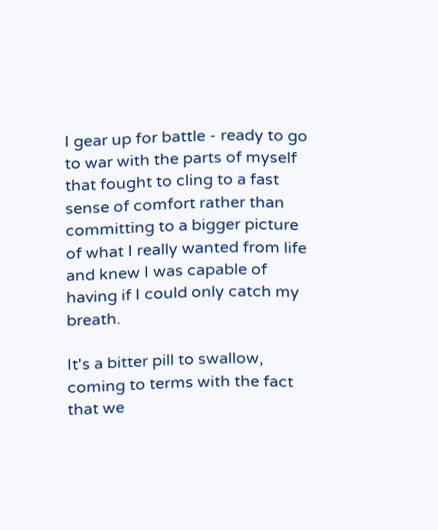I gear up for battle - ready to go to war with the parts of myself that fought to cling to a fast sense of comfort rather than committing to a bigger picture of what I really wanted from life and knew I was capable of having if I could only catch my breath.

It's a bitter pill to swallow, coming to terms with the fact that we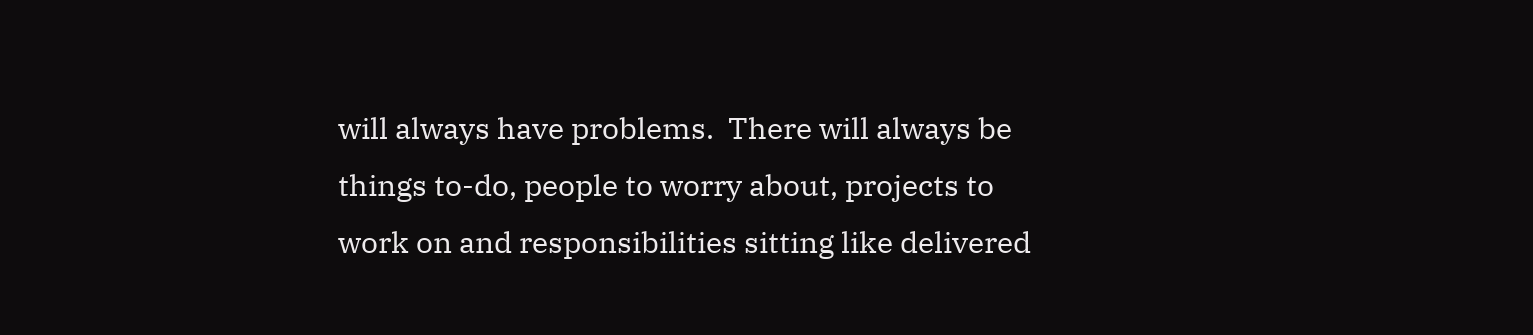will always have problems.  There will always be things to-do, people to worry about, projects to work on and responsibilities sitting like delivered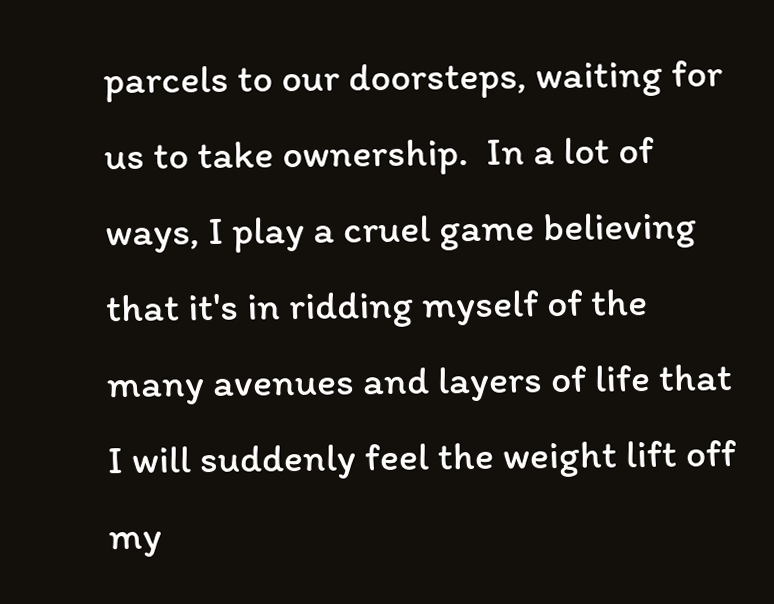parcels to our doorsteps, waiting for us to take ownership.  In a lot of ways, I play a cruel game believing that it's in ridding myself of the many avenues and layers of life that I will suddenly feel the weight lift off my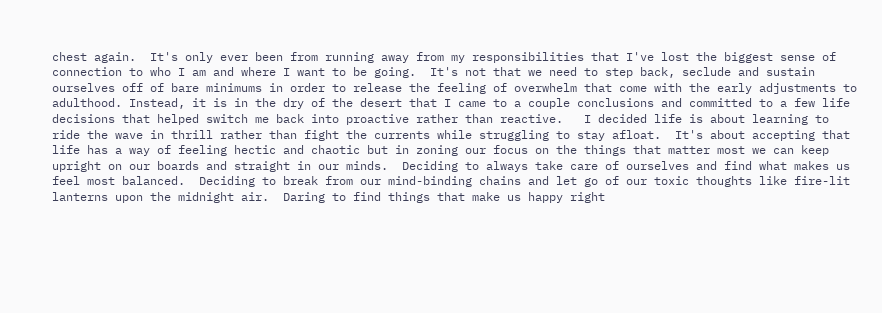chest again.  It's only ever been from running away from my responsibilities that I've lost the biggest sense of connection to who I am and where I want to be going.  It's not that we need to step back, seclude and sustain ourselves off of bare minimums in order to release the feeling of overwhelm that come with the early adjustments to adulthood. Instead, it is in the dry of the desert that I came to a couple conclusions and committed to a few life decisions that helped switch me back into proactive rather than reactive.   I decided life is about learning to ride the wave in thrill rather than fight the currents while struggling to stay afloat.  It's about accepting that life has a way of feeling hectic and chaotic but in zoning our focus on the things that matter most we can keep upright on our boards and straight in our minds.  Deciding to always take care of ourselves and find what makes us feel most balanced.  Deciding to break from our mind-binding chains and let go of our toxic thoughts like fire-lit lanterns upon the midnight air.  Daring to find things that make us happy right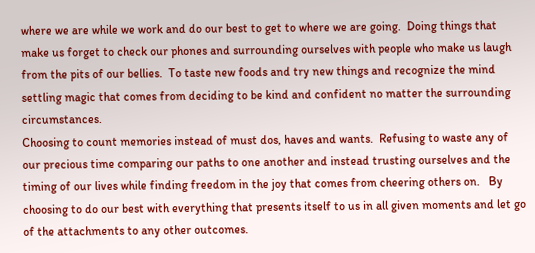where we are while we work and do our best to get to where we are going.  Doing things that make us forget to check our phones and surrounding ourselves with people who make us laugh from the pits of our bellies.  To taste new foods and try new things and recognize the mind settling magic that comes from deciding to be kind and confident no matter the surrounding circumstances.
Choosing to count memories instead of must dos, haves and wants.  Refusing to waste any of our precious time comparing our paths to one another and instead trusting ourselves and the timing of our lives while finding freedom in the joy that comes from cheering others on.   By choosing to do our best with everything that presents itself to us in all given moments and let go of the attachments to any other outcomes.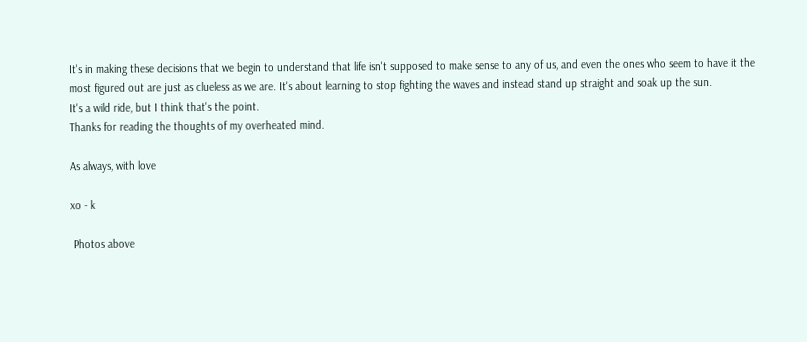It's in making these decisions that we begin to understand that life isn't supposed to make sense to any of us, and even the ones who seem to have it the most figured out are just as clueless as we are. It's about learning to stop fighting the waves and instead stand up straight and soak up the sun.
It's a wild ride, but I think that's the point.
Thanks for reading the thoughts of my overheated mind.

As always, with love

xo - k

 Photos above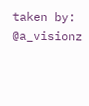taken by: @a_visionz